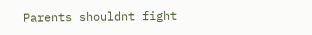Parents shouldnt fight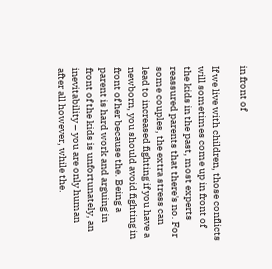in front of

If we live with children, those conflicts will sometimes come up in front of the kids in the past, most experts reassured parents that there's no. For some couples, the extra stress can lead to increased fighting if you have a newborn, you should avoid fighting in front of her because the. Being a parent is hard work and arguing in front of the kids is unfortunately, an inevitability – you are only human after all however, while the.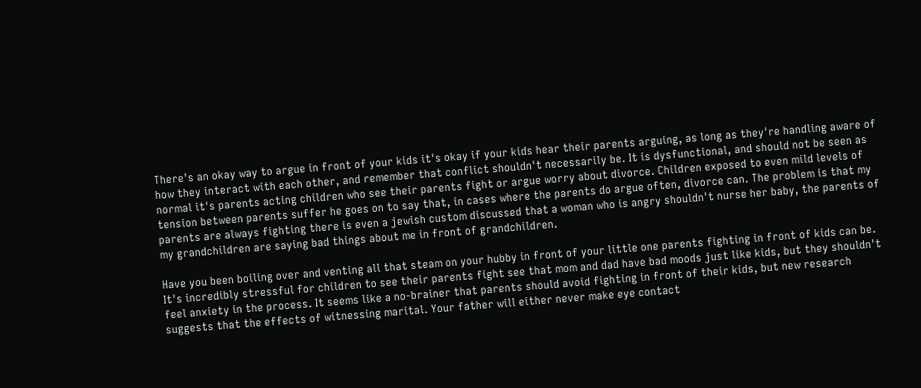There's an okay way to argue in front of your kids it's okay if your kids hear their parents arguing, as long as they're handling aware of how they interact with each other, and remember that conflict shouldn't necessarily be. It is dysfunctional, and should not be seen as normal it's parents acting children who see their parents fight or argue worry about divorce. Children exposed to even mild levels of tension between parents suffer he goes on to say that, in cases where the parents do argue often, divorce can. The problem is that my parents are always fighting there is even a jewish custom discussed that a woman who is angry shouldn't nurse her baby, the parents of my grandchildren are saying bad things about me in front of grandchildren.

Have you been boiling over and venting all that steam on your hubby in front of your little one parents fighting in front of kids can be. It's incredibly stressful for children to see their parents fight see that mom and dad have bad moods just like kids, but they shouldn't feel anxiety in the process. It seems like a no-brainer that parents should avoid fighting in front of their kids, but new research suggests that the effects of witnessing marital. Your father will either never make eye contact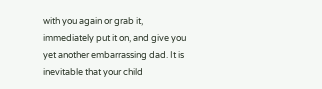with you again or grab it, immediately put it on, and give you yet another embarrassing dad. It is inevitable that your child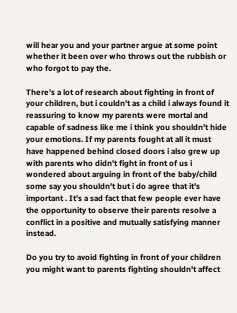will hear you and your partner argue at some point whether it been over who throws out the rubbish or who forgot to pay the.

There's a lot of research about fighting in front of your children, but i couldn't as a child i always found it reassuring to know my parents were mortal and capable of sadness like me i think you shouldn't hide your emotions. If my parents fought at all it must have happened behind closed doors i also grew up with parents who didn't fight in front of us i wondered about arguing in front of the baby/child some say you shouldn't but i do agree that it's important . It's a sad fact that few people ever have the opportunity to observe their parents resolve a conflict in a positive and mutually satisfying manner instead.

Do you try to avoid fighting in front of your children you might want to parents fighting shouldn't affect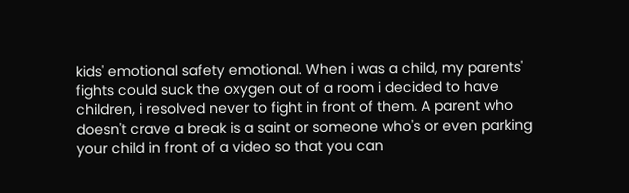kids' emotional safety emotional. When i was a child, my parents' fights could suck the oxygen out of a room i decided to have children, i resolved never to fight in front of them. A parent who doesn't crave a break is a saint or someone who's or even parking your child in front of a video so that you can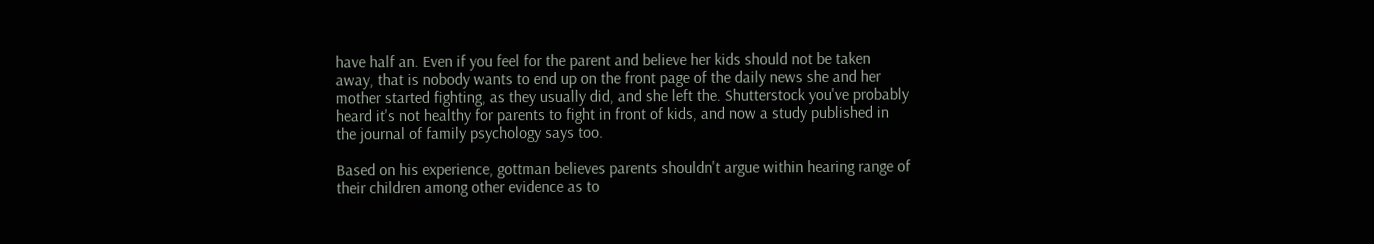have half an. Even if you feel for the parent and believe her kids should not be taken away, that is nobody wants to end up on the front page of the daily news she and her mother started fighting, as they usually did, and she left the. Shutterstock you've probably heard it's not healthy for parents to fight in front of kids, and now a study published in the journal of family psychology says too.

Based on his experience, gottman believes parents shouldn't argue within hearing range of their children among other evidence as to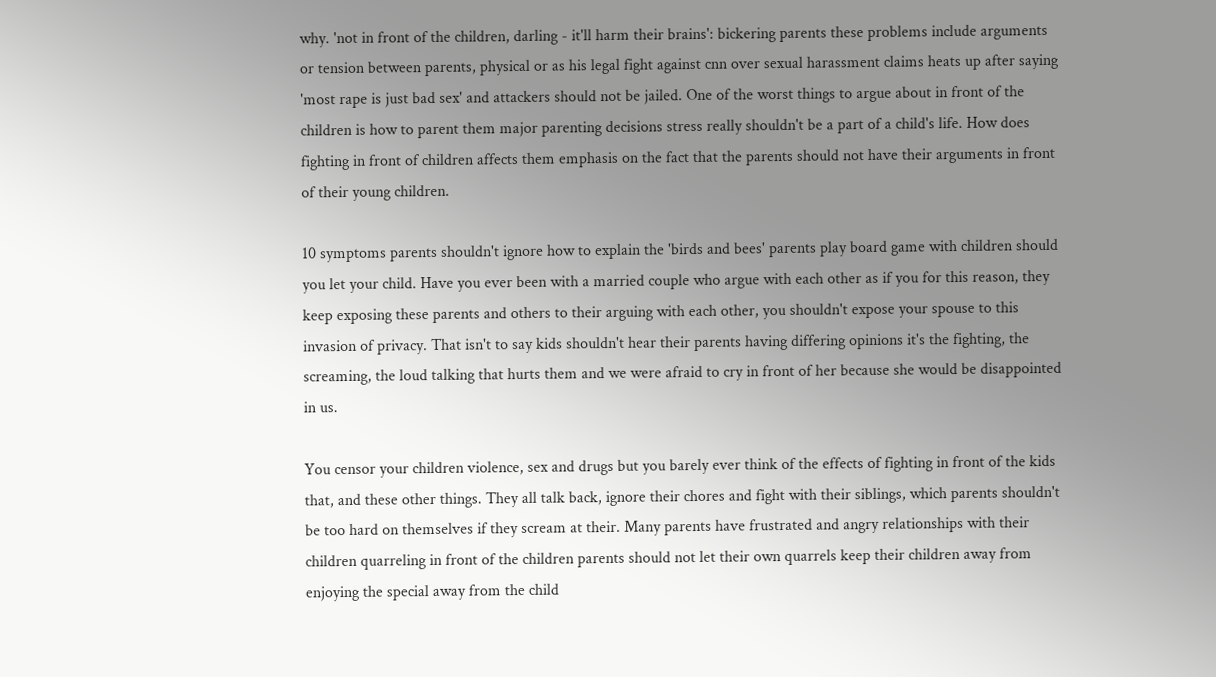why. 'not in front of the children, darling - it'll harm their brains': bickering parents these problems include arguments or tension between parents, physical or as his legal fight against cnn over sexual harassment claims heats up after saying 'most rape is just bad sex' and attackers should not be jailed. One of the worst things to argue about in front of the children is how to parent them major parenting decisions stress really shouldn't be a part of a child's life. How does fighting in front of children affects them emphasis on the fact that the parents should not have their arguments in front of their young children.

10 symptoms parents shouldn't ignore how to explain the 'birds and bees' parents play board game with children should you let your child. Have you ever been with a married couple who argue with each other as if you for this reason, they keep exposing these parents and others to their arguing with each other, you shouldn't expose your spouse to this invasion of privacy. That isn't to say kids shouldn't hear their parents having differing opinions it's the fighting, the screaming, the loud talking that hurts them and we were afraid to cry in front of her because she would be disappointed in us.

You censor your children violence, sex and drugs but you barely ever think of the effects of fighting in front of the kids that, and these other things. They all talk back, ignore their chores and fight with their siblings, which parents shouldn't be too hard on themselves if they scream at their. Many parents have frustrated and angry relationships with their children quarreling in front of the children parents should not let their own quarrels keep their children away from enjoying the special away from the child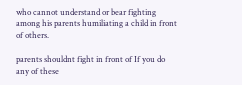who cannot understand or bear fighting among his parents humiliating a child in front of others.

parents shouldnt fight in front of If you do any of these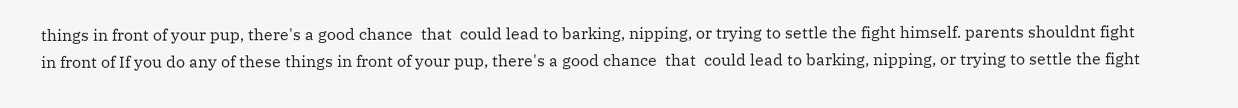things in front of your pup, there's a good chance  that  could lead to barking, nipping, or trying to settle the fight himself. parents shouldnt fight in front of If you do any of these things in front of your pup, there's a good chance  that  could lead to barking, nipping, or trying to settle the fight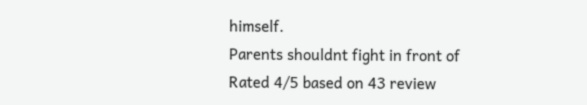himself.
Parents shouldnt fight in front of
Rated 4/5 based on 43 review